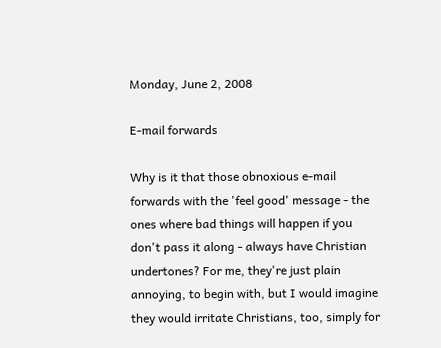Monday, June 2, 2008

E-mail forwards

Why is it that those obnoxious e-mail forwards with the 'feel good' message - the ones where bad things will happen if you don't pass it along - always have Christian undertones? For me, they're just plain annoying, to begin with, but I would imagine they would irritate Christians, too, simply for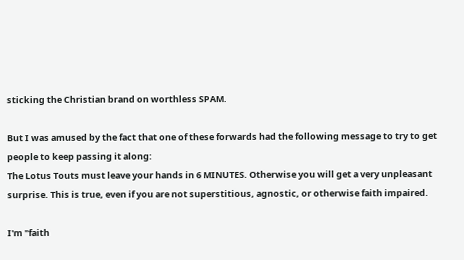sticking the Christian brand on worthless SPAM.

But I was amused by the fact that one of these forwards had the following message to try to get people to keep passing it along:
The Lotus Touts must leave your hands in 6 MINUTES. Otherwise you will get a very unpleasant surprise. This is true, even if you are not superstitious, agnostic, or otherwise faith impaired.

I'm "faith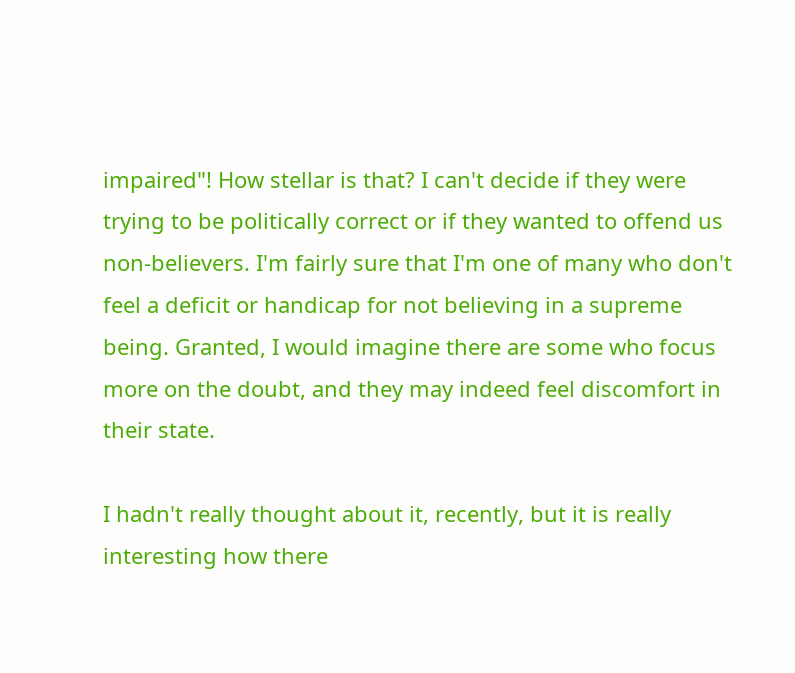impaired"! How stellar is that? I can't decide if they were trying to be politically correct or if they wanted to offend us non-believers. I'm fairly sure that I'm one of many who don't feel a deficit or handicap for not believing in a supreme being. Granted, I would imagine there are some who focus more on the doubt, and they may indeed feel discomfort in their state.

I hadn't really thought about it, recently, but it is really interesting how there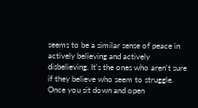seems to be a similar sense of peace in actively believing and actively disbelieving. It's the ones who aren't sure if they believe who seem to struggle. Once you sit down and open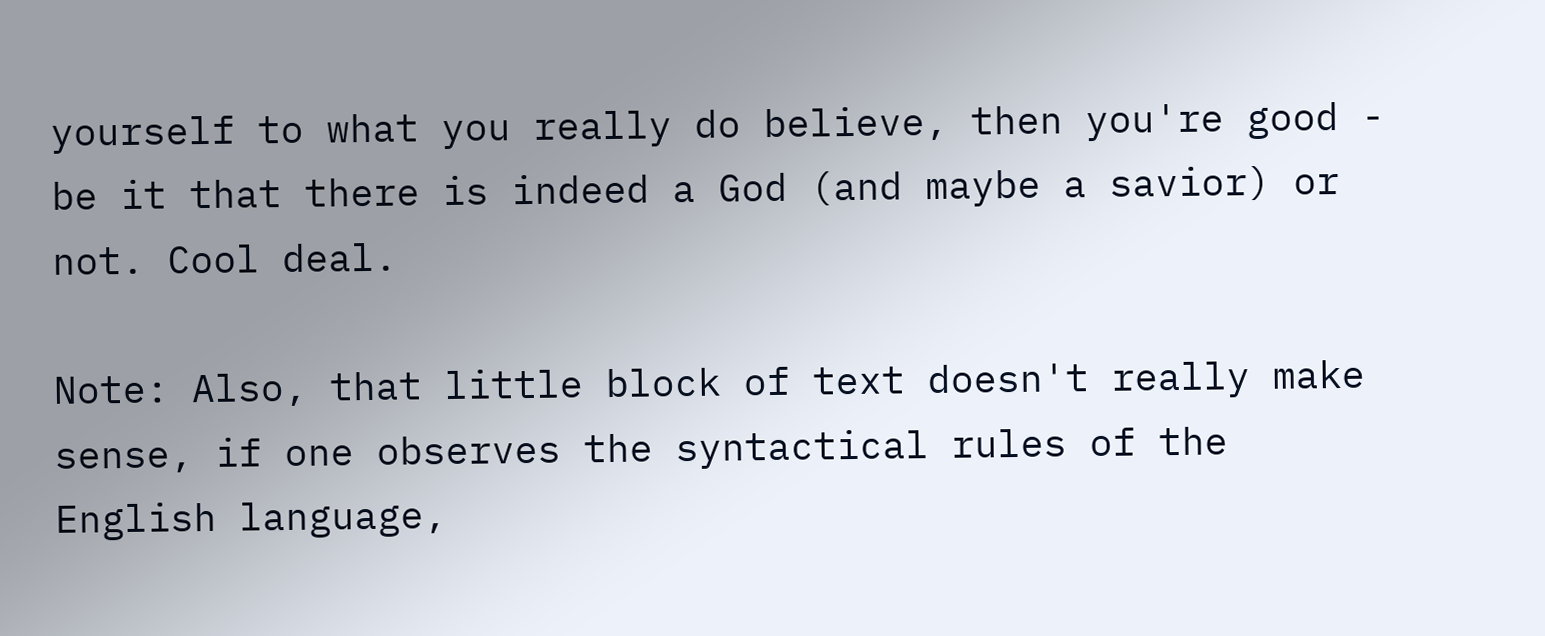yourself to what you really do believe, then you're good - be it that there is indeed a God (and maybe a savior) or not. Cool deal.

Note: Also, that little block of text doesn't really make sense, if one observes the syntactical rules of the English language,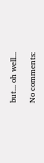but... oh well...

No comments: